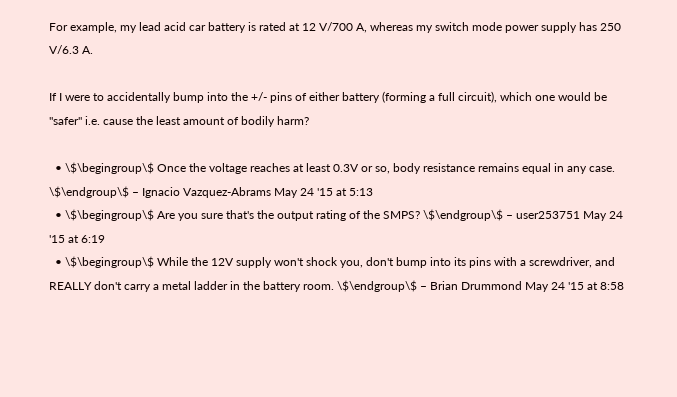For example, my lead acid car battery is rated at 12 V/700 A, whereas my switch mode power supply has 250 V/6.3 A.

If I were to accidentally bump into the +/- pins of either battery (forming a full circuit), which one would be "safer" i.e. cause the least amount of bodily harm?

  • \$\begingroup\$ Once the voltage reaches at least 0.3V or so, body resistance remains equal in any case. \$\endgroup\$ – Ignacio Vazquez-Abrams May 24 '15 at 5:13
  • \$\begingroup\$ Are you sure that's the output rating of the SMPS? \$\endgroup\$ – user253751 May 24 '15 at 6:19
  • \$\begingroup\$ While the 12V supply won't shock you, don't bump into its pins with a screwdriver, and REALLY don't carry a metal ladder in the battery room. \$\endgroup\$ – Brian Drummond May 24 '15 at 8:58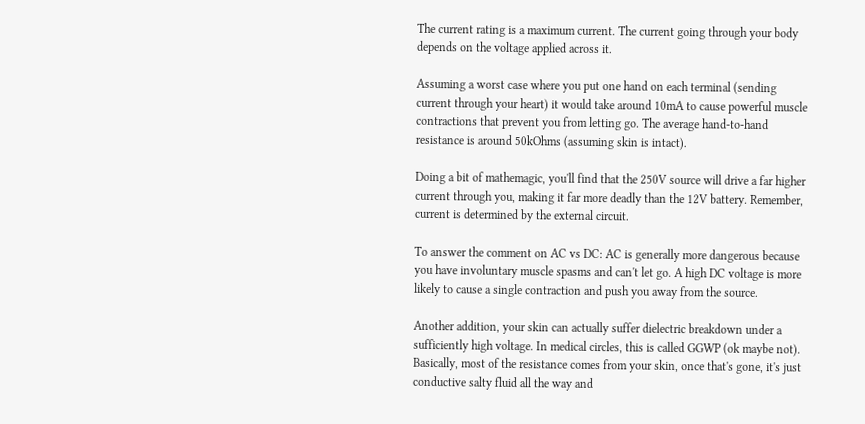The current rating is a maximum current. The current going through your body depends on the voltage applied across it.

Assuming a worst case where you put one hand on each terminal (sending current through your heart) it would take around 10mA to cause powerful muscle contractions that prevent you from letting go. The average hand-to-hand resistance is around 50kOhms (assuming skin is intact).

Doing a bit of mathemagic, you'll find that the 250V source will drive a far higher current through you, making it far more deadly than the 12V battery. Remember, current is determined by the external circuit.

To answer the comment on AC vs DC: AC is generally more dangerous because you have involuntary muscle spasms and can't let go. A high DC voltage is more likely to cause a single contraction and push you away from the source.

Another addition, your skin can actually suffer dielectric breakdown under a sufficiently high voltage. In medical circles, this is called GGWP (ok maybe not). Basically, most of the resistance comes from your skin, once that's gone, it's just conductive salty fluid all the way and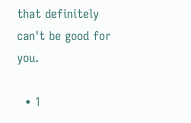that definitely can't be good for you.

  • 1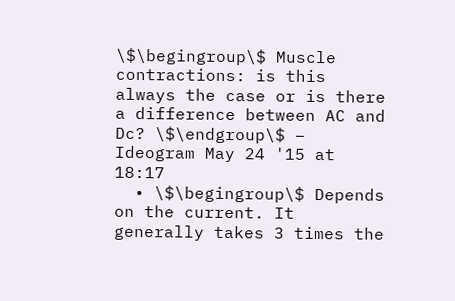\$\begingroup\$ Muscle contractions: is this always the case or is there a difference between AC and Dc? \$\endgroup\$ – Ideogram May 24 '15 at 18:17
  • \$\begingroup\$ Depends on the current. It generally takes 3 times the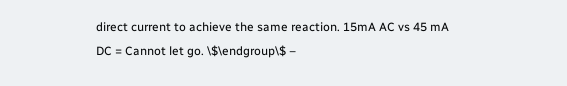direct current to achieve the same reaction. 15mA AC vs 45 mA DC = Cannot let go. \$\endgroup\$ –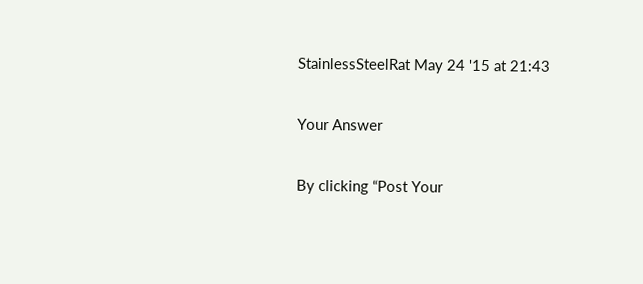StainlessSteelRat May 24 '15 at 21:43

Your Answer

By clicking “Post Your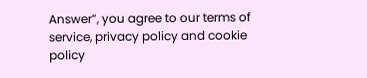Answer”, you agree to our terms of service, privacy policy and cookie policy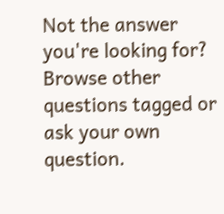Not the answer you're looking for? Browse other questions tagged or ask your own question.